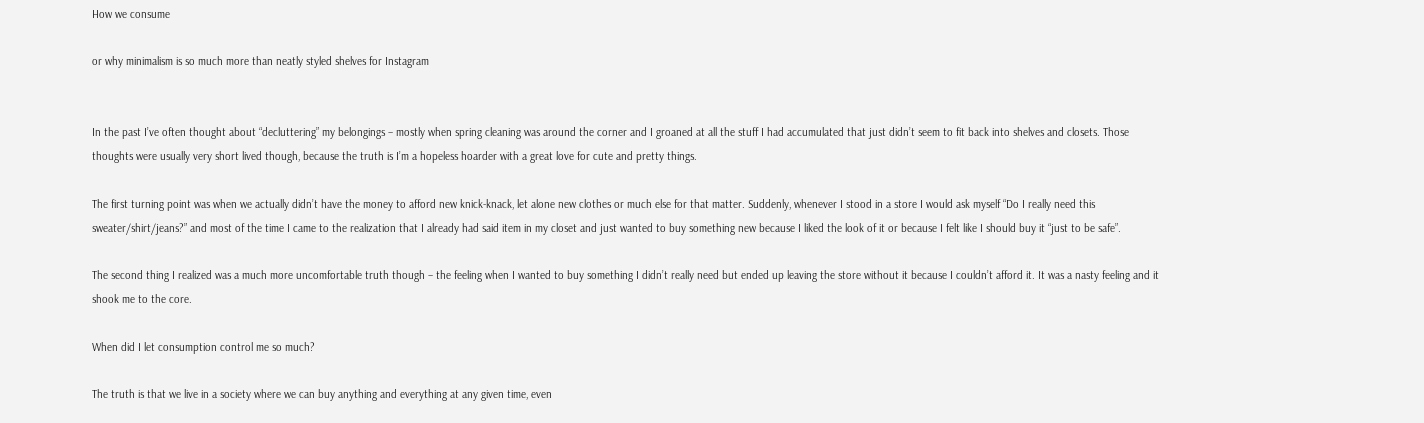How we consume

or why minimalism is so much more than neatly styled shelves for Instagram


In the past I’ve often thought about “decluttering” my belongings – mostly when spring cleaning was around the corner and I groaned at all the stuff I had accumulated that just didn’t seem to fit back into shelves and closets. Those thoughts were usually very short lived though, because the truth is I’m a hopeless hoarder with a great love for cute and pretty things.

The first turning point was when we actually didn’t have the money to afford new knick-knack, let alone new clothes or much else for that matter. Suddenly, whenever I stood in a store I would ask myself “Do I really need this sweater/shirt/jeans?” and most of the time I came to the realization that I already had said item in my closet and just wanted to buy something new because I liked the look of it or because I felt like I should buy it “just to be safe”.

The second thing I realized was a much more uncomfortable truth though – the feeling when I wanted to buy something I didn’t really need but ended up leaving the store without it because I couldn’t afford it. It was a nasty feeling and it shook me to the core.

When did I let consumption control me so much?

The truth is that we live in a society where we can buy anything and everything at any given time, even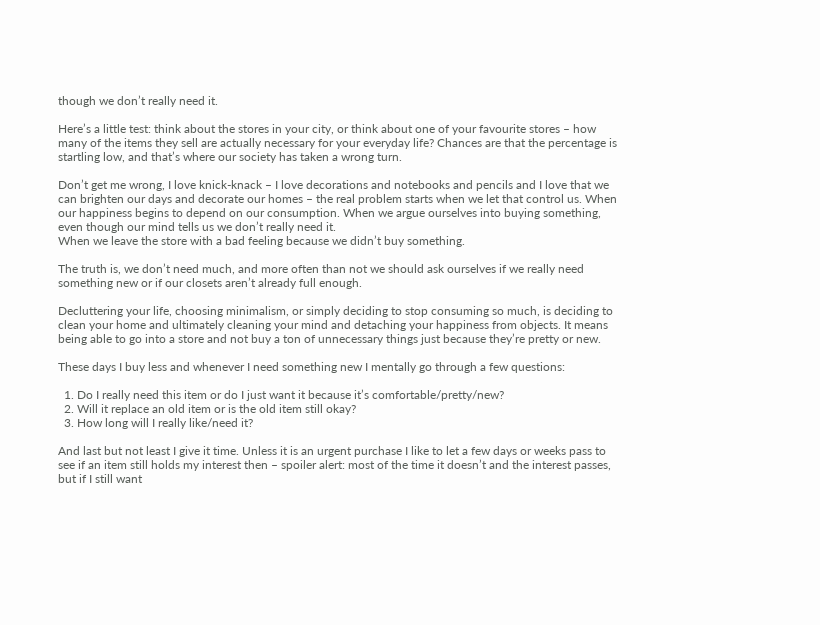though we don’t really need it.

Here’s a little test: think about the stores in your city, or think about one of your favourite stores – how many of the items they sell are actually necessary for your everyday life? Chances are that the percentage is startling low, and that’s where our society has taken a wrong turn.

Don’t get me wrong, I love knick-knack – I love decorations and notebooks and pencils and I love that we can brighten our days and decorate our homes – the real problem starts when we let that control us. When our happiness begins to depend on our consumption. When we argue ourselves into buying something, even though our mind tells us we don’t really need it.
When we leave the store with a bad feeling because we didn’t buy something.

The truth is, we don’t need much, and more often than not we should ask ourselves if we really need something new or if our closets aren’t already full enough.

Decluttering your life, choosing minimalism, or simply deciding to stop consuming so much, is deciding to clean your home and ultimately cleaning your mind and detaching your happiness from objects. It means being able to go into a store and not buy a ton of unnecessary things just because they’re pretty or new.

These days I buy less and whenever I need something new I mentally go through a few questions:

  1. Do I really need this item or do I just want it because it’s comfortable/pretty/new?
  2. Will it replace an old item or is the old item still okay?
  3. How long will I really like/need it?

And last but not least I give it time. Unless it is an urgent purchase I like to let a few days or weeks pass to see if an item still holds my interest then – spoiler alert: most of the time it doesn’t and the interest passes, but if I still want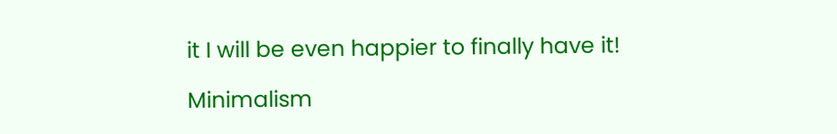it I will be even happier to finally have it!

Minimalism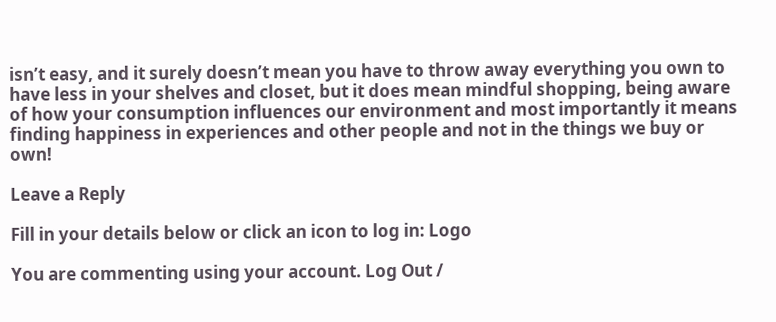isn’t easy, and it surely doesn’t mean you have to throw away everything you own to have less in your shelves and closet, but it does mean mindful shopping, being aware of how your consumption influences our environment and most importantly it means finding happiness in experiences and other people and not in the things we buy or own!

Leave a Reply

Fill in your details below or click an icon to log in: Logo

You are commenting using your account. Log Out /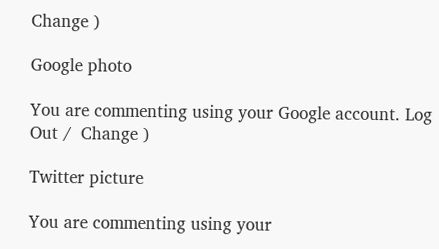Change )

Google photo

You are commenting using your Google account. Log Out /  Change )

Twitter picture

You are commenting using your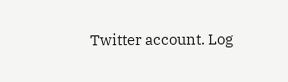Twitter account. Log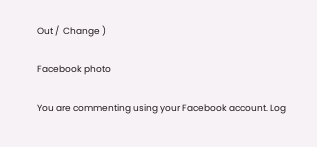Out /  Change )

Facebook photo

You are commenting using your Facebook account. Log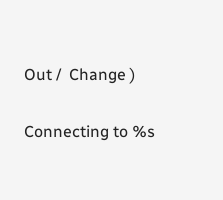Out /  Change )

Connecting to %s